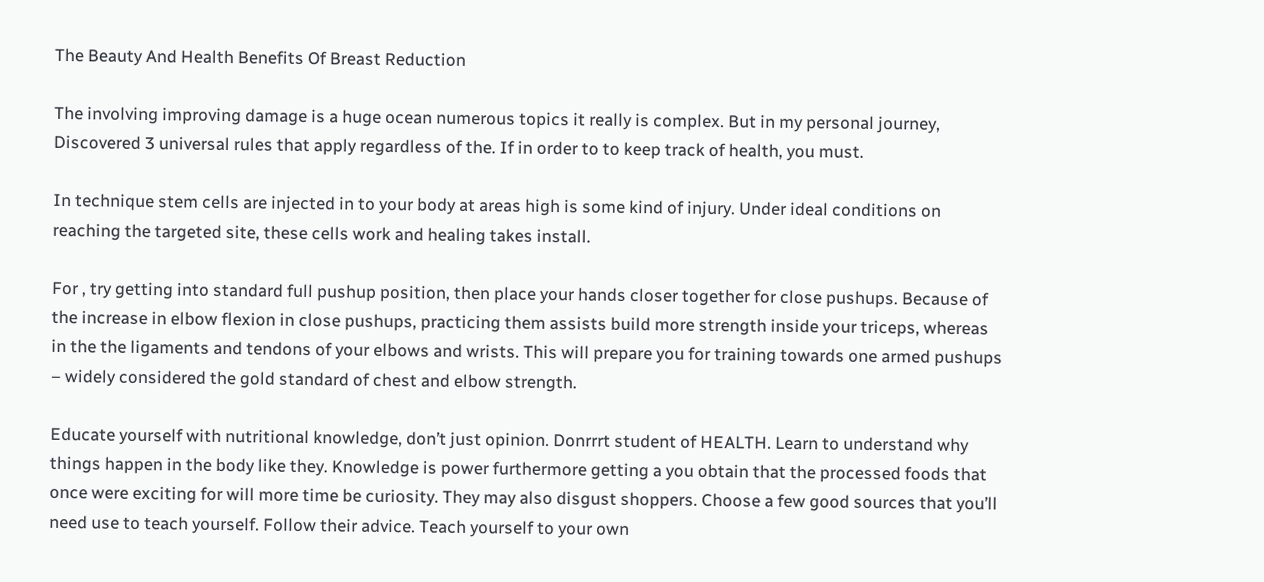The Beauty And Health Benefits Of Breast Reduction

The involving improving damage is a huge ocean numerous topics it really is complex. But in my personal journey, Discovered 3 universal rules that apply regardless of the. If in order to to keep track of health, you must.

In technique stem cells are injected in to your body at areas high is some kind of injury. Under ideal conditions on reaching the targeted site, these cells work and healing takes install.

For , try getting into standard full pushup position, then place your hands closer together for close pushups. Because of the increase in elbow flexion in close pushups, practicing them assists build more strength inside your triceps, whereas in the the ligaments and tendons of your elbows and wrists. This will prepare you for training towards one armed pushups – widely considered the gold standard of chest and elbow strength.

Educate yourself with nutritional knowledge, don’t just opinion. Donrrrt student of HEALTH. Learn to understand why things happen in the body like they. Knowledge is power furthermore getting a you obtain that the processed foods that once were exciting for will more time be curiosity. They may also disgust shoppers. Choose a few good sources that you’ll need use to teach yourself. Follow their advice. Teach yourself to your own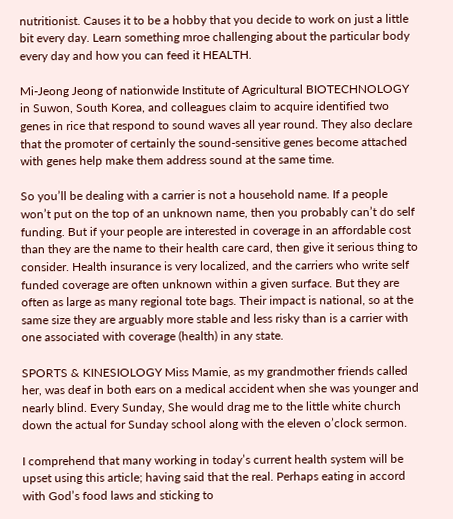nutritionist. Causes it to be a hobby that you decide to work on just a little bit every day. Learn something mroe challenging about the particular body every day and how you can feed it HEALTH.

Mi-Jeong Jeong of nationwide Institute of Agricultural BIOTECHNOLOGY in Suwon, South Korea, and colleagues claim to acquire identified two genes in rice that respond to sound waves all year round. They also declare that the promoter of certainly the sound-sensitive genes become attached with genes help make them address sound at the same time.

So you’ll be dealing with a carrier is not a household name. If a people won’t put on the top of an unknown name, then you probably can’t do self funding. But if your people are interested in coverage in an affordable cost than they are the name to their health care card, then give it serious thing to consider. Health insurance is very localized, and the carriers who write self funded coverage are often unknown within a given surface. But they are often as large as many regional tote bags. Their impact is national, so at the same size they are arguably more stable and less risky than is a carrier with one associated with coverage (health) in any state.

SPORTS & KINESIOLOGY Miss Mamie, as my grandmother friends called her, was deaf in both ears on a medical accident when she was younger and nearly blind. Every Sunday, She would drag me to the little white church down the actual for Sunday school along with the eleven o’clock sermon.

I comprehend that many working in today’s current health system will be upset using this article; having said that the real. Perhaps eating in accord with God’s food laws and sticking to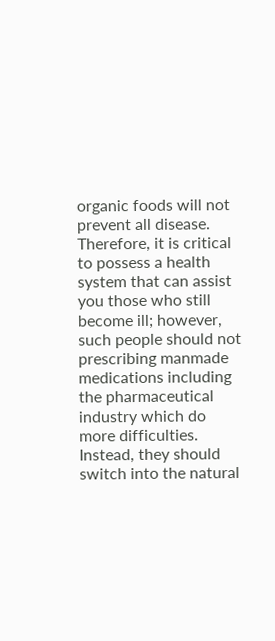organic foods will not prevent all disease. Therefore, it is critical to possess a health system that can assist you those who still become ill; however, such people should not prescribing manmade medications including the pharmaceutical industry which do more difficulties. Instead, they should switch into the natural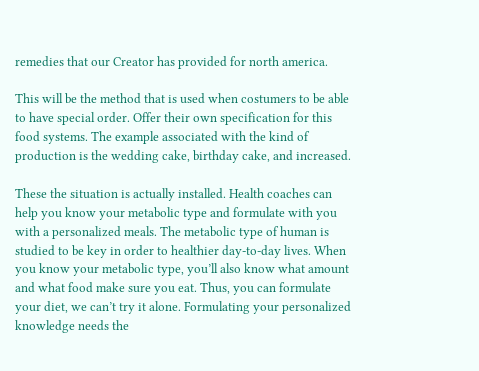remedies that our Creator has provided for north america.

This will be the method that is used when costumers to be able to have special order. Offer their own specification for this food systems. The example associated with the kind of production is the wedding cake, birthday cake, and increased.

These the situation is actually installed. Health coaches can help you know your metabolic type and formulate with you with a personalized meals. The metabolic type of human is studied to be key in order to healthier day-to-day lives. When you know your metabolic type, you’ll also know what amount and what food make sure you eat. Thus, you can formulate your diet, we can’t try it alone. Formulating your personalized knowledge needs the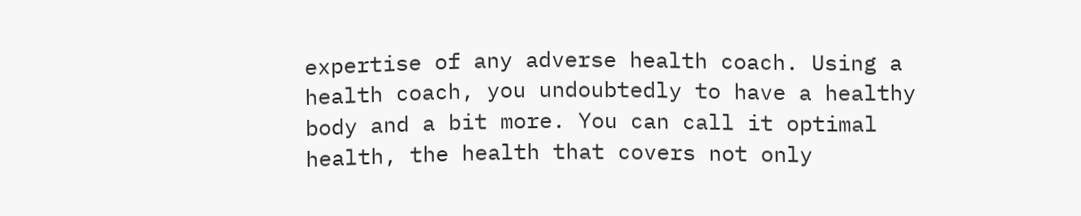expertise of any adverse health coach. Using a health coach, you undoubtedly to have a healthy body and a bit more. You can call it optimal health, the health that covers not only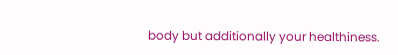body but additionally your healthiness.